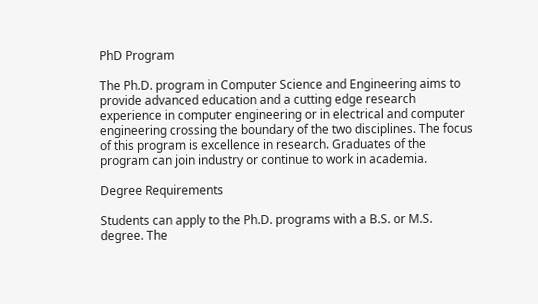PhD Program

The Ph.D. program in Computer Science and Engineering aims to provide advanced education and a cutting edge research experience in computer engineering or in electrical and computer engineering crossing the boundary of the two disciplines. The focus of this program is excellence in research. Graduates of the program can join industry or continue to work in academia.

Degree Requirements

Students can apply to the Ph.D. programs with a B.S. or M.S. degree. The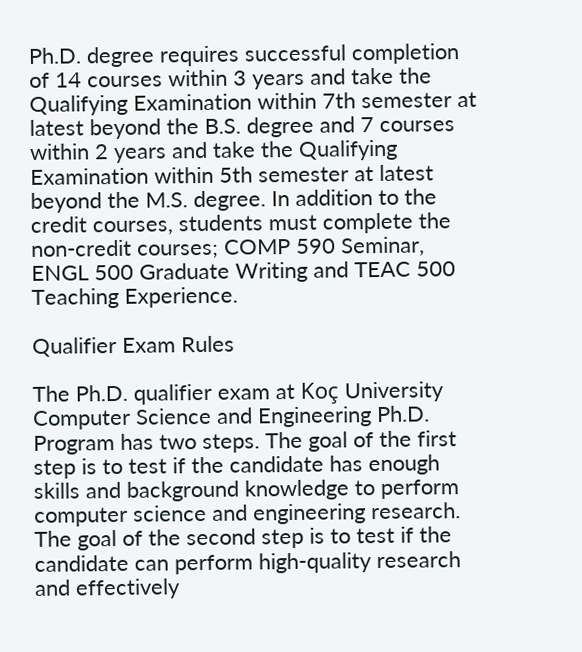Ph.D. degree requires successful completion of 14 courses within 3 years and take the Qualifying Examination within 7th semester at latest beyond the B.S. degree and 7 courses within 2 years and take the Qualifying Examination within 5th semester at latest beyond the M.S. degree. In addition to the credit courses, students must complete the non-credit courses; COMP 590 Seminar, ENGL 500 Graduate Writing and TEAC 500 Teaching Experience.

Qualifier Exam Rules

The Ph.D. qualifier exam at Koç University Computer Science and Engineering Ph.D. Program has two steps. The goal of the first step is to test if the candidate has enough skills and background knowledge to perform computer science and engineering research. The goal of the second step is to test if the candidate can perform high-quality research and effectively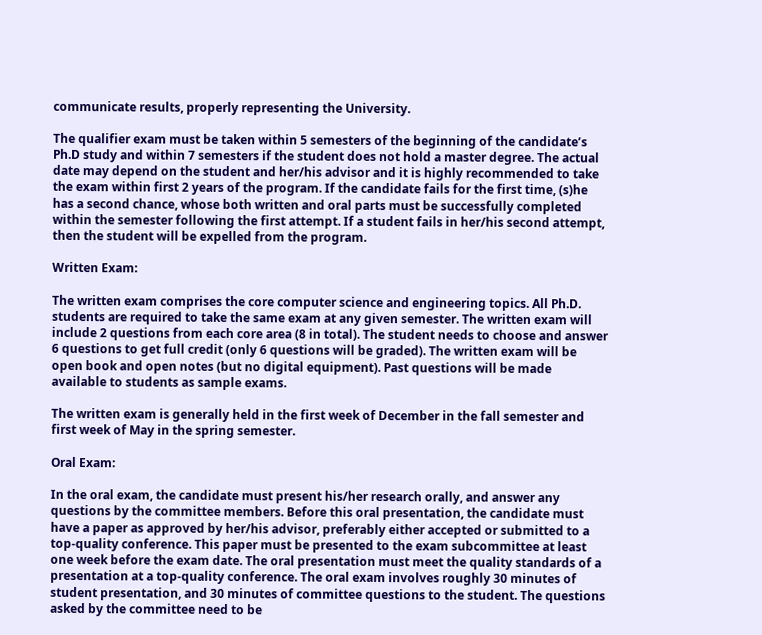communicate results, properly representing the University.

The qualifier exam must be taken within 5 semesters of the beginning of the candidate’s Ph.D study and within 7 semesters if the student does not hold a master degree. The actual date may depend on the student and her/his advisor and it is highly recommended to take the exam within first 2 years of the program. If the candidate fails for the first time, (s)he has a second chance, whose both written and oral parts must be successfully completed within the semester following the first attempt. If a student fails in her/his second attempt, then the student will be expelled from the program.

Written Exam:

The written exam comprises the core computer science and engineering topics. All Ph.D. students are required to take the same exam at any given semester. The written exam will include 2 questions from each core area (8 in total). The student needs to choose and answer 6 questions to get full credit (only 6 questions will be graded). The written exam will be open book and open notes (but no digital equipment). Past questions will be made available to students as sample exams.

The written exam is generally held in the first week of December in the fall semester and first week of May in the spring semester.

Oral Exam:

In the oral exam, the candidate must present his/her research orally, and answer any questions by the committee members. Before this oral presentation, the candidate must have a paper as approved by her/his advisor, preferably either accepted or submitted to a top-quality conference. This paper must be presented to the exam subcommittee at least one week before the exam date. The oral presentation must meet the quality standards of a presentation at a top-quality conference. The oral exam involves roughly 30 minutes of student presentation, and 30 minutes of committee questions to the student. The questions asked by the committee need to be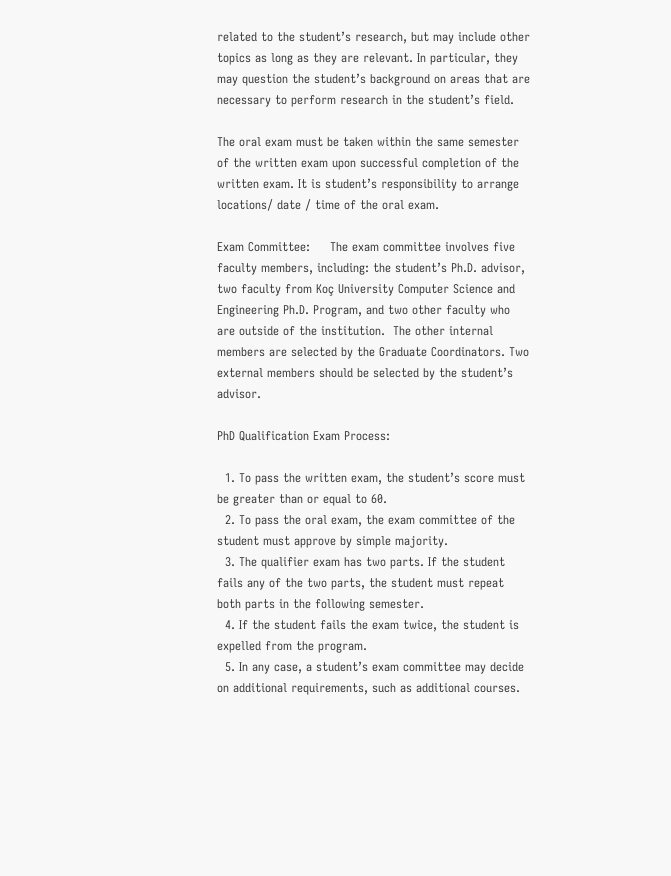related to the student’s research, but may include other topics as long as they are relevant. In particular, they may question the student’s background on areas that are necessary to perform research in the student’s field.

The oral exam must be taken within the same semester of the written exam upon successful completion of the written exam. It is student’s responsibility to arrange locations/ date / time of the oral exam.

Exam Committee:     The exam committee involves five faculty members, including: the student’s Ph.D. advisor, two faculty from Koç University Computer Science and Engineering Ph.D. Program, and two other faculty who are outside of the institution.  The other internal members are selected by the Graduate Coordinators. Two external members should be selected by the student’s advisor.

PhD Qualification Exam Process:

  1. To pass the written exam, the student’s score must be greater than or equal to 60.
  2. To pass the oral exam, the exam committee of the student must approve by simple majority.
  3. The qualifier exam has two parts. If the student fails any of the two parts, the student must repeat both parts in the following semester.
  4. If the student fails the exam twice, the student is expelled from the program.
  5. In any case, a student’s exam committee may decide on additional requirements, such as additional courses.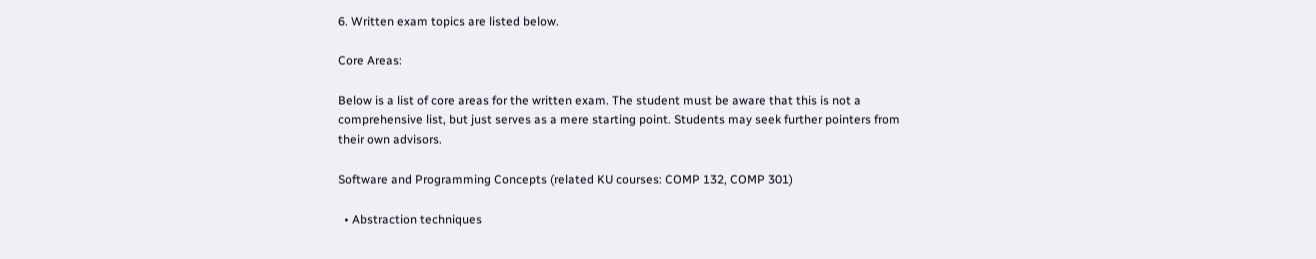6. Written exam topics are listed below.

Core Areas:

Below is a list of core areas for the written exam. The student must be aware that this is not a comprehensive list, but just serves as a mere starting point. Students may seek further pointers from their own advisors.

Software and Programming Concepts (related KU courses: COMP 132, COMP 301)

  • Abstraction techniques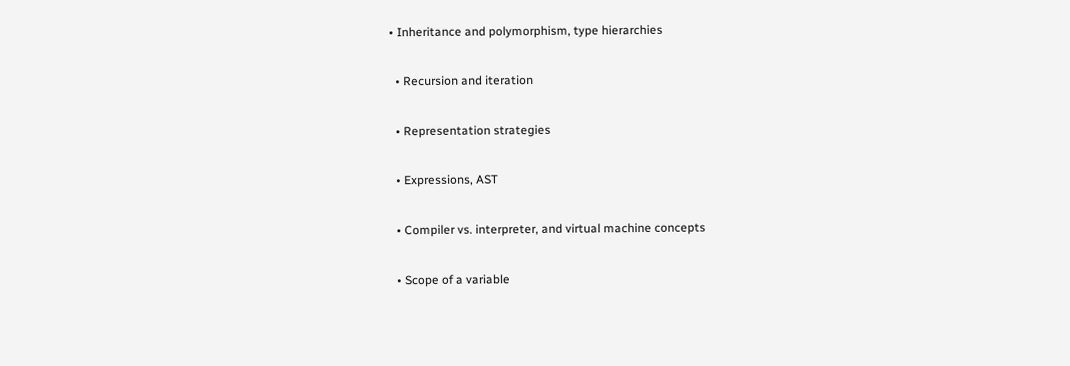• Inheritance and polymorphism, type hierarchies

  • Recursion and iteration

  • Representation strategies

  • Expressions, AST

  • Compiler vs. interpreter, and virtual machine concepts

  • Scope of a variable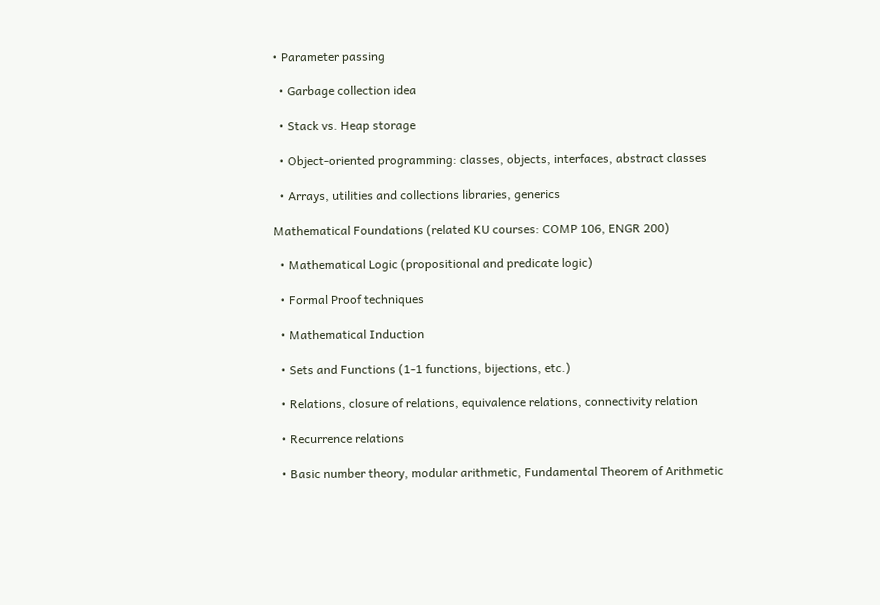• Parameter passing

  • Garbage collection idea

  • Stack vs. Heap storage

  • Object-oriented programming: classes, objects, interfaces, abstract classes

  • Arrays, utilities and collections libraries, generics

Mathematical Foundations (related KU courses: COMP 106, ENGR 200)

  • Mathematical Logic (propositional and predicate logic)

  • Formal Proof techniques

  • Mathematical Induction

  • Sets and Functions (1-1 functions, bijections, etc.)

  • Relations, closure of relations, equivalence relations, connectivity relation

  • Recurrence relations

  • Basic number theory, modular arithmetic, Fundamental Theorem of Arithmetic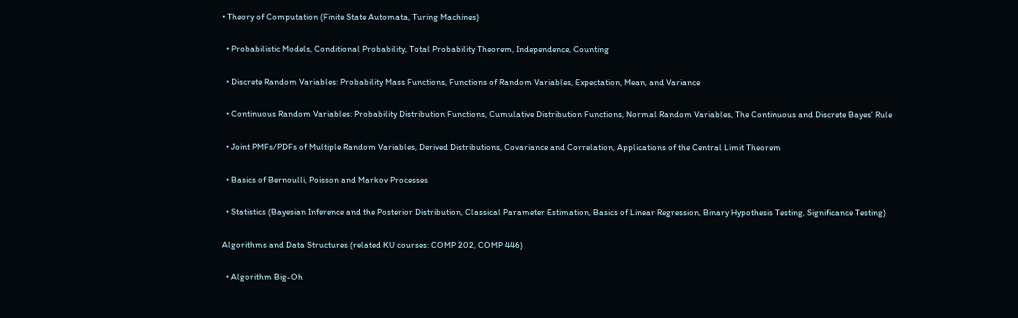• Theory of Computation (Finite State Automata, Turing Machines)

  • Probabilistic Models, Conditional Probability, Total Probability Theorem, Independence, Counting

  • Discrete Random Variables: Probability Mass Functions, Functions of Random Variables, Expectation, Mean, and Variance

  • Continuous Random Variables: Probability Distribution Functions, Cumulative Distribution Functions, Normal Random Variables, The Continuous and Discrete Bayes’ Rule

  • Joint PMFs/PDFs of Multiple Random Variables, Derived Distributions, Covariance and Correlation, Applications of the Central Limit Theorem

  • Basics of Bernoulli, Poisson and Markov Processes

  • Statistics (Bayesian Inference and the Posterior Distribution, Classical Parameter Estimation, Basics of Linear Regression, Binary Hypothesis Testing, Significance Testing)

Algorithms and Data Structures (related KU courses: COMP 202, COMP 446)

  • Algorithm Big-Oh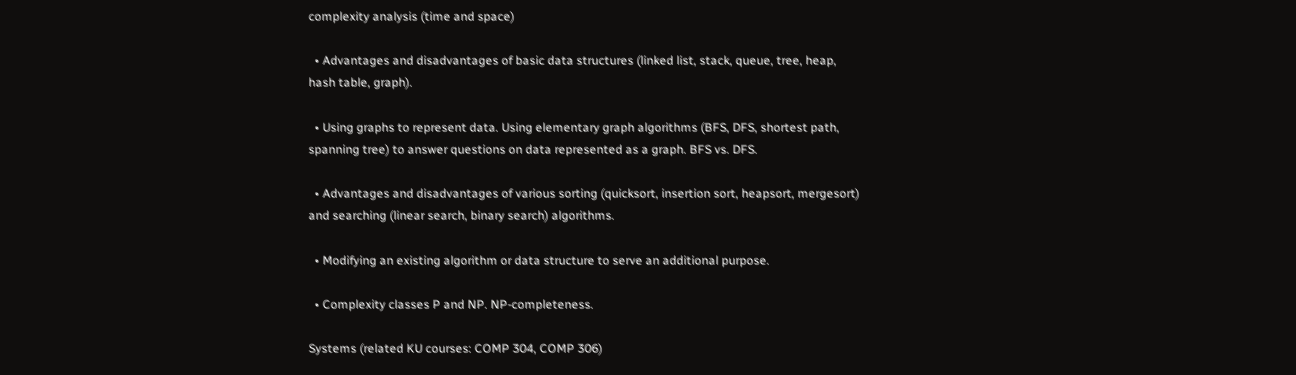complexity analysis (time and space)

  • Advantages and disadvantages of basic data structures (linked list, stack, queue, tree, heap, hash table, graph).

  • Using graphs to represent data. Using elementary graph algorithms (BFS, DFS, shortest path, spanning tree) to answer questions on data represented as a graph. BFS vs. DFS.

  • Advantages and disadvantages of various sorting (quicksort, insertion sort, heapsort, mergesort) and searching (linear search, binary search) algorithms.

  • Modifying an existing algorithm or data structure to serve an additional purpose.

  • Complexity classes P and NP. NP-completeness.

Systems (related KU courses: COMP 304, COMP 306)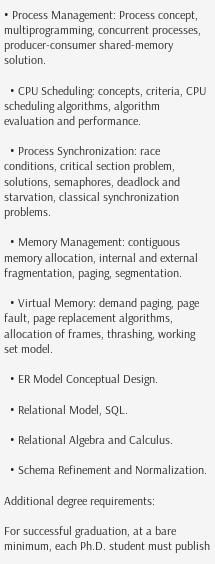• Process Management: Process concept, multiprogramming, concurrent processes, producer-consumer shared-memory solution.

  • CPU Scheduling: concepts, criteria, CPU scheduling algorithms, algorithm evaluation and performance.

  • Process Synchronization: race conditions, critical section problem, solutions, semaphores, deadlock and starvation, classical synchronization problems.

  • Memory Management: contiguous memory allocation, internal and external fragmentation, paging, segmentation.

  • Virtual Memory: demand paging, page fault, page replacement algorithms, allocation of frames, thrashing, working set model.

  • ER Model Conceptual Design.

  • Relational Model, SQL.

  • Relational Algebra and Calculus.

  • Schema Refinement and Normalization.

Additional degree requirements:

For successful graduation, at a bare minimum, each Ph.D. student must publish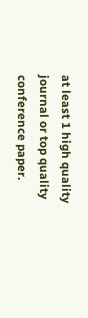at least 1 high quality journal or top quality conference paper.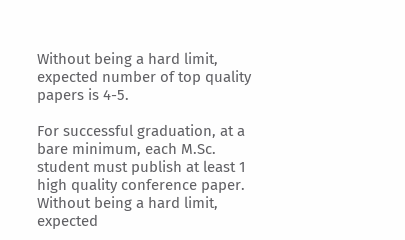Without being a hard limit, expected number of top quality papers is 4-5.

For successful graduation, at a bare minimum, each M.Sc. student must publish at least 1 high quality conference paper. Without being a hard limit, expected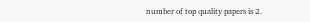number of top quality papers is 2.